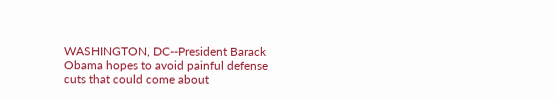WASHINGTON, DC--President Barack Obama hopes to avoid painful defense cuts that could come about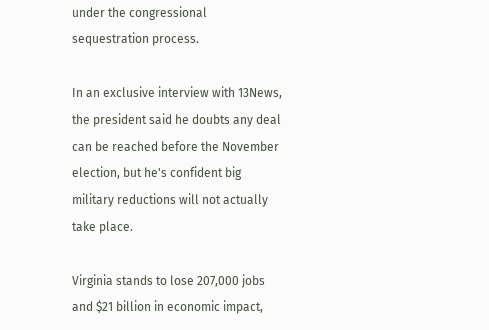under the congressional sequestration process.

In an exclusive interview with 13News, the president said he doubts any deal can be reached before the November election, but he's confident big military reductions will not actually take place.

Virginia stands to lose 207,000 jobs and $21 billion in economic impact,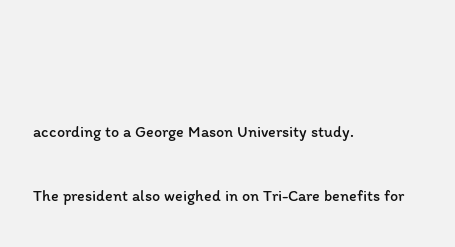according to a George Mason University study.

The president also weighed in on Tri-Care benefits for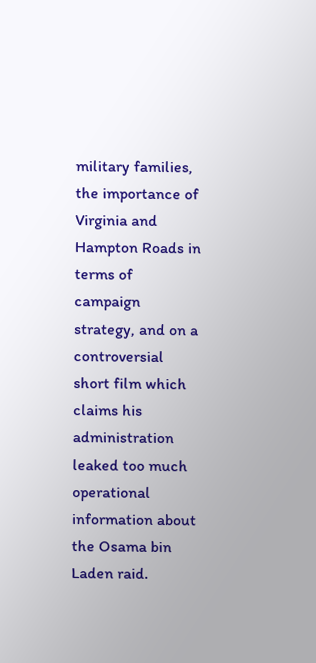military families, the importance of Virginia and Hampton Roads in terms of campaign strategy, and on a controversial short film which claims his administration leaked too much operational information about the Osama bin Laden raid.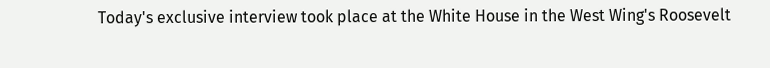Today's exclusive interview took place at the White House in the West Wing's Roosevelt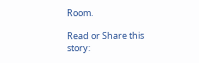Room.

Read or Share this story: